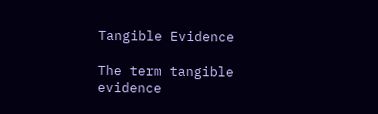Tangible Evidence

The term tangible evidence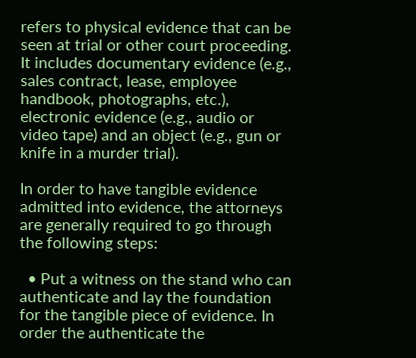refers to physical evidence that can be seen at trial or other court proceeding.  It includes documentary evidence (e.g., sales contract, lease, employee handbook, photographs, etc.), electronic evidence (e.g., audio or video tape) and an object (e.g., gun or knife in a murder trial).

In order to have tangible evidence admitted into evidence, the attorneys are generally required to go through the following steps:

  • Put a witness on the stand who can authenticate and lay the foundation for the tangible piece of evidence. In order the authenticate the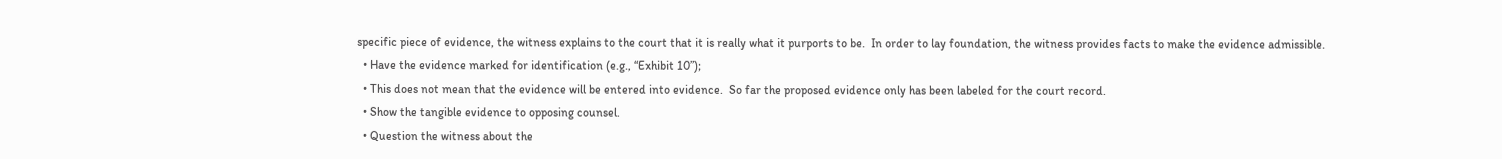specific piece of evidence, the witness explains to the court that it is really what it purports to be.  In order to lay foundation, the witness provides facts to make the evidence admissible.
  • Have the evidence marked for identification (e.g., “Exhibit 10”);
  • This does not mean that the evidence will be entered into evidence.  So far the proposed evidence only has been labeled for the court record.
  • Show the tangible evidence to opposing counsel.
  • Question the witness about the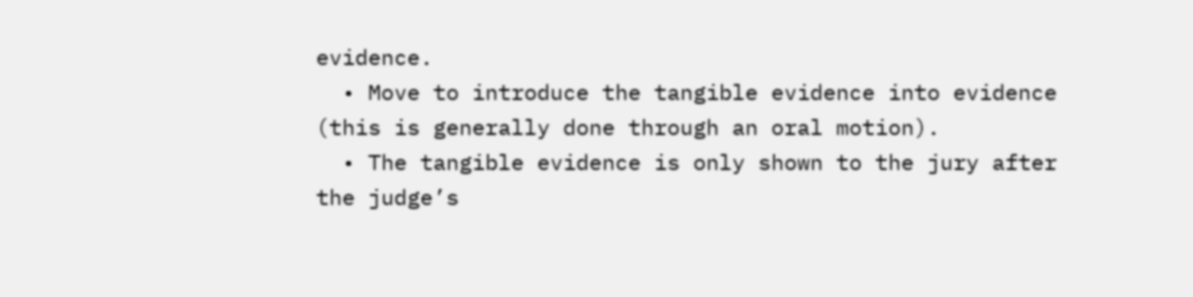evidence.
  • Move to introduce the tangible evidence into evidence (this is generally done through an oral motion).
  • The tangible evidence is only shown to the jury after the judge’s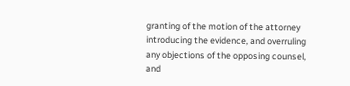granting of the motion of the attorney introducing the evidence, and overruling any objections of the opposing counsel, and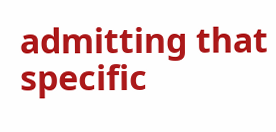admitting that specific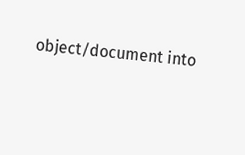object/document into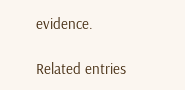evidence.

Related entries